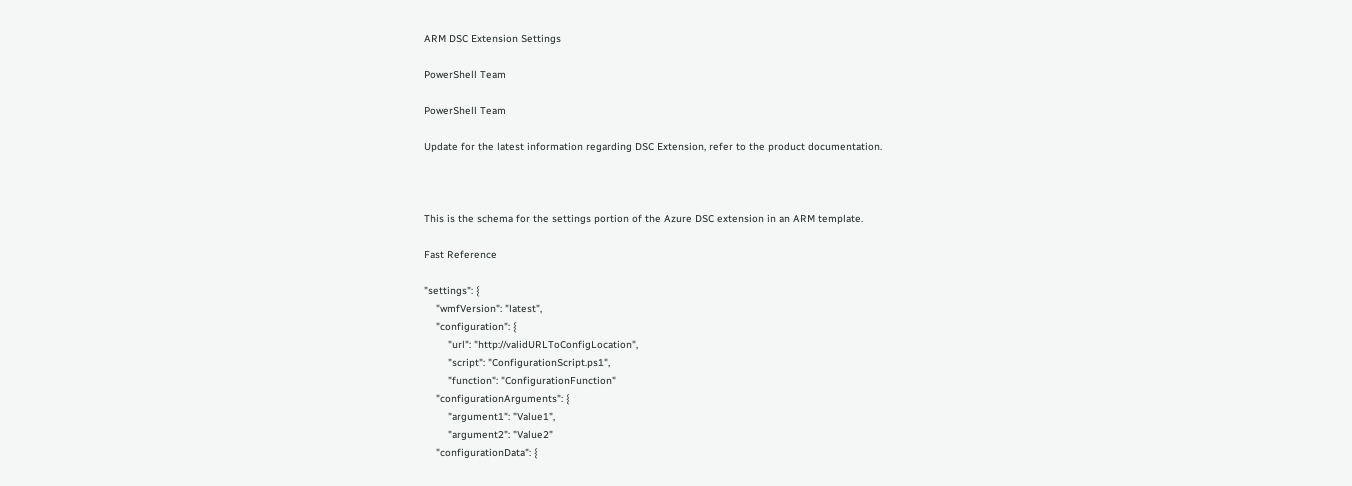ARM DSC Extension Settings

PowerShell Team

PowerShell Team

Update for the latest information regarding DSC Extension, refer to the product documentation.



This is the schema for the settings portion of the Azure DSC extension in an ARM template.

Fast Reference

"settings": {
    "wmfVersion": "latest",
    "configuration": {
        "url": "http://validURLToConfigLocation",
        "script": "ConfigurationScript.ps1",
        "function": "ConfigurationFunction"
    "configurationArguments": {
        "argument1": "Value1",
        "argument2": "Value2"
    "configurationData": {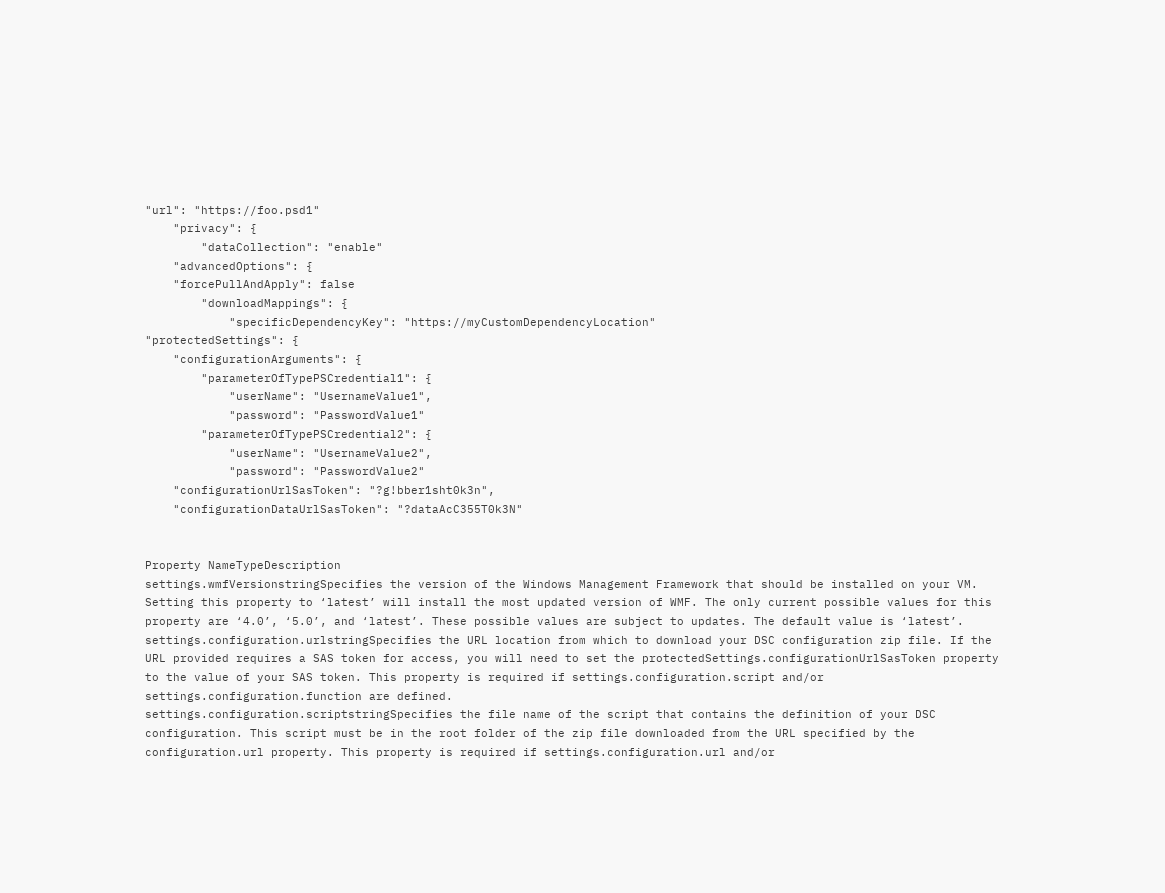"url": "https://foo.psd1"
    "privacy": {
        "dataCollection": "enable"
    "advancedOptions": {
    "forcePullAndApply": false
        "downloadMappings": {
            "specificDependencyKey": "https://myCustomDependencyLocation"
"protectedSettings": {
    "configurationArguments": {
        "parameterOfTypePSCredential1": {
            "userName": "UsernameValue1",
            "password": "PasswordValue1"
        "parameterOfTypePSCredential2": {
            "userName": "UsernameValue2",
            "password": "PasswordValue2"
    "configurationUrlSasToken": "?g!bber1sht0k3n",
    "configurationDataUrlSasToken": "?dataAcC355T0k3N"


Property NameTypeDescription
settings.wmfVersionstringSpecifies the version of the Windows Management Framework that should be installed on your VM. Setting this property to ‘latest’ will install the most updated version of WMF. The only current possible values for this property are ‘4.0’, ‘5.0’, and ‘latest’. These possible values are subject to updates. The default value is ‘latest’.
settings.configuration.urlstringSpecifies the URL location from which to download your DSC configuration zip file. If the URL provided requires a SAS token for access, you will need to set the protectedSettings.configurationUrlSasToken property to the value of your SAS token. This property is required if settings.configuration.script and/or settings.configuration.function are defined.
settings.configuration.scriptstringSpecifies the file name of the script that contains the definition of your DSC configuration. This script must be in the root folder of the zip file downloaded from the URL specified by the configuration.url property. This property is required if settings.configuration.url and/or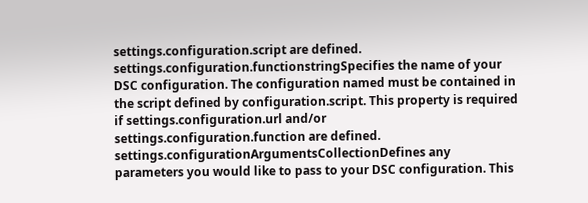settings.configuration.script are defined.
settings.configuration.functionstringSpecifies the name of your DSC configuration. The configuration named must be contained in the script defined by configuration.script. This property is required if settings.configuration.url and/or settings.configuration.function are defined.
settings.configurationArgumentsCollectionDefines any parameters you would like to pass to your DSC configuration. This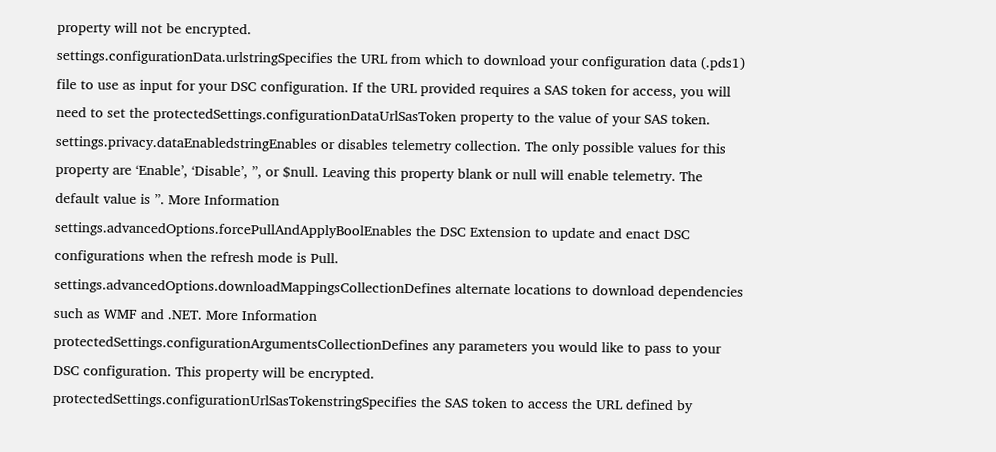property will not be encrypted.
settings.configurationData.urlstringSpecifies the URL from which to download your configuration data (.pds1) file to use as input for your DSC configuration. If the URL provided requires a SAS token for access, you will need to set the protectedSettings.configurationDataUrlSasToken property to the value of your SAS token.
settings.privacy.dataEnabledstringEnables or disables telemetry collection. The only possible values for this property are ‘Enable’, ‘Disable’, ”, or $null. Leaving this property blank or null will enable telemetry. The default value is ”. More Information
settings.advancedOptions.forcePullAndApplyBoolEnables the DSC Extension to update and enact DSC configurations when the refresh mode is Pull.
settings.advancedOptions.downloadMappingsCollectionDefines alternate locations to download dependencies such as WMF and .NET. More Information
protectedSettings.configurationArgumentsCollectionDefines any parameters you would like to pass to your DSC configuration. This property will be encrypted.
protectedSettings.configurationUrlSasTokenstringSpecifies the SAS token to access the URL defined by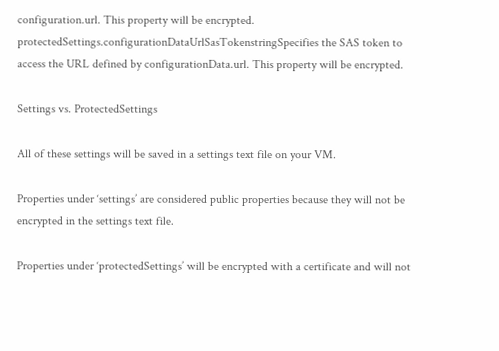configuration.url. This property will be encrypted.
protectedSettings.configurationDataUrlSasTokenstringSpecifies the SAS token to access the URL defined by configurationData.url. This property will be encrypted.

Settings vs. ProtectedSettings

All of these settings will be saved in a settings text file on your VM.

Properties under ‘settings’ are considered public properties because they will not be encrypted in the settings text file.

Properties under ‘protectedSettings’ will be encrypted with a certificate and will not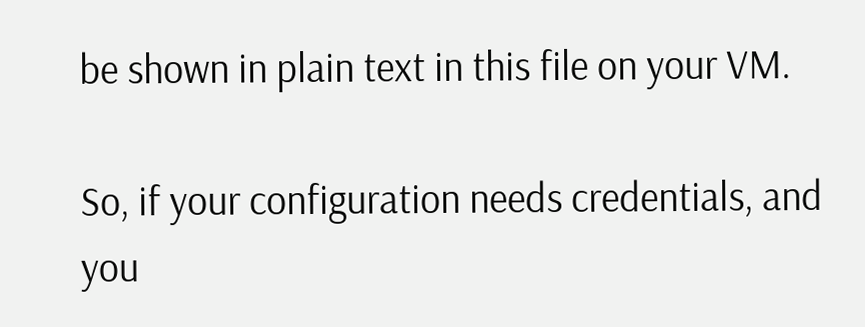be shown in plain text in this file on your VM.

So, if your configuration needs credentials, and you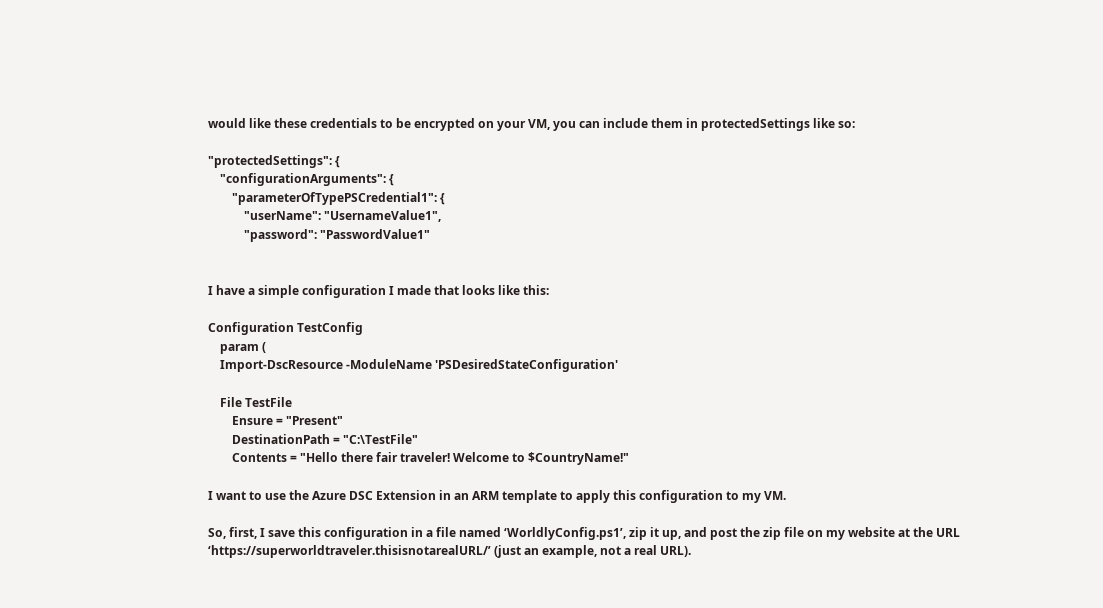would like these credentials to be encrypted on your VM, you can include them in protectedSettings like so:

"protectedSettings": {
    "configurationArguments": {
        "parameterOfTypePSCredential1": {
            "userName": "UsernameValue1",
            "password": "PasswordValue1"


I have a simple configuration I made that looks like this:

Configuration TestConfig
    param (
    Import-DscResource -ModuleName 'PSDesiredStateConfiguration'

    File TestFile
        Ensure = "Present"
        DestinationPath = "C:\TestFile"
        Contents = "Hello there fair traveler! Welcome to $CountryName!"

I want to use the Azure DSC Extension in an ARM template to apply this configuration to my VM.

So, first, I save this configuration in a file named ‘WorldlyConfig.ps1’, zip it up, and post the zip file on my website at the URL ‘https://superworldtraveler.thisisnotarealURL/’ (just an example, not a real URL).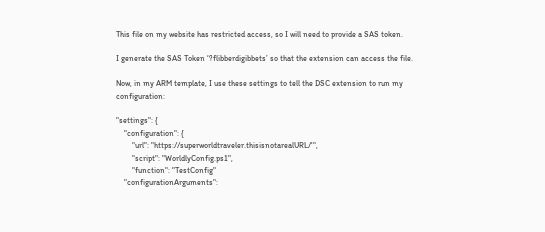This file on my website has restricted access, so I will need to provide a SAS token.

I generate the SAS Token ‘?flibberdigibbets’ so that the extension can access the file.

Now, in my ARM template, I use these settings to tell the DSC extension to run my configuration:

"settings": {
    "configuration": {
        "url": "https://superworldtraveler.thisisnotarealURL/'",
        "script": "WorldlyConfig.ps1",
        "function": "TestConfig"
    "configurationArguments":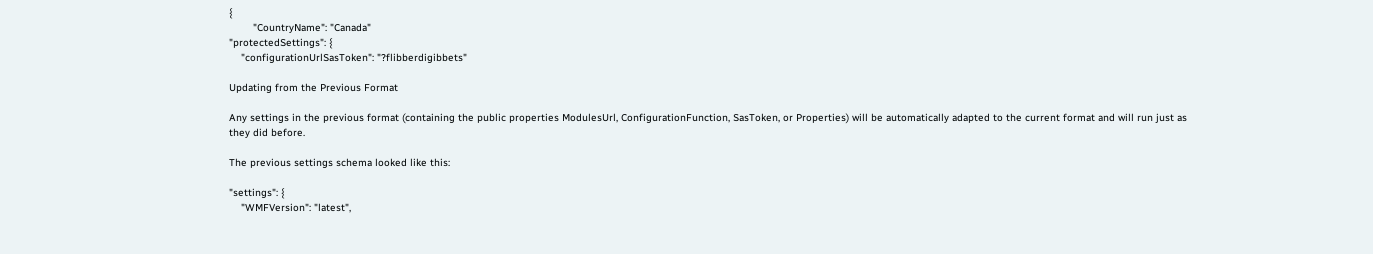{
        "CountryName": "Canada"
"protectedSettings": {
    "configurationUrlSasToken": "?flibberdigibbets"

Updating from the Previous Format

Any settings in the previous format (containing the public properties ModulesUrl, ConfigurationFunction, SasToken, or Properties) will be automatically adapted to the current format and will run just as they did before.

The previous settings schema looked like this:

"settings": {
    "WMFVersion": "latest",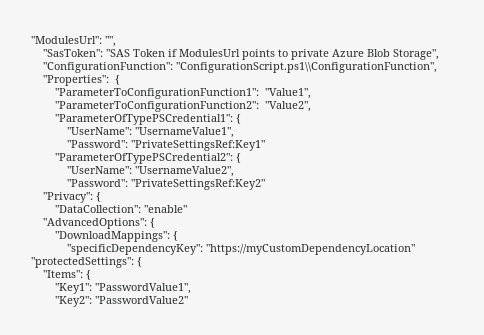"ModulesUrl": "",
    "SasToken": "SAS Token if ModulesUrl points to private Azure Blob Storage",
    "ConfigurationFunction": "ConfigurationScript.ps1\\ConfigurationFunction",
    "Properties":  {
        "ParameterToConfigurationFunction1":  "Value1",
        "ParameterToConfigurationFunction2":  "Value2",
        "ParameterOfTypePSCredential1": {
            "UserName": "UsernameValue1",
            "Password": "PrivateSettingsRef:Key1"
        "ParameterOfTypePSCredential2": {
            "UserName": "UsernameValue2",
            "Password": "PrivateSettingsRef:Key2"
    "Privacy": {
        "DataCollection": "enable"
    "AdvancedOptions": {
        "DownloadMappings": {
            "specificDependencyKey": "https://myCustomDependencyLocation"
"protectedSettings": {
    "Items": {
        "Key1": "PasswordValue1",
        "Key2": "PasswordValue2"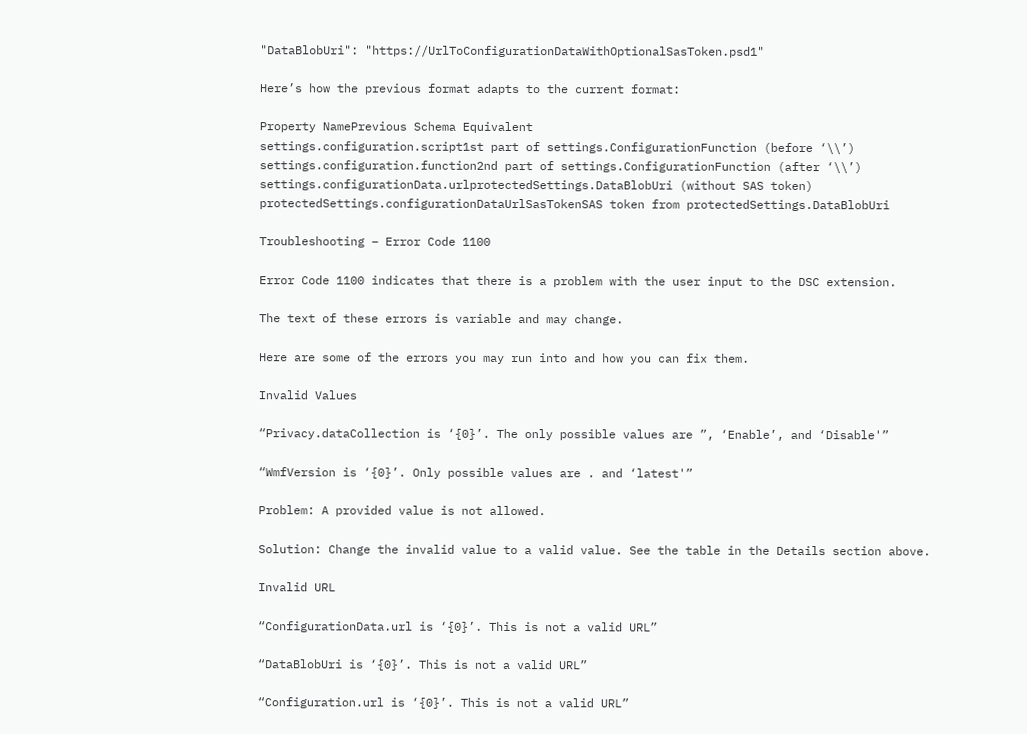"DataBlobUri": "https://UrlToConfigurationDataWithOptionalSasToken.psd1"

Here’s how the previous format adapts to the current format:

Property NamePrevious Schema Equivalent
settings.configuration.script1st part of settings.ConfigurationFunction (before ‘\\’)
settings.configuration.function2nd part of settings.ConfigurationFunction (after ‘\\’)
settings.configurationData.urlprotectedSettings.DataBlobUri (without SAS token)
protectedSettings.configurationDataUrlSasTokenSAS token from protectedSettings.DataBlobUri

Troubleshooting – Error Code 1100

Error Code 1100 indicates that there is a problem with the user input to the DSC extension.

The text of these errors is variable and may change.

Here are some of the errors you may run into and how you can fix them.

Invalid Values

“Privacy.dataCollection is ‘{0}’. The only possible values are ”, ‘Enable’, and ‘Disable'”

“WmfVersion is ‘{0}’. Only possible values are . and ‘latest'”

Problem: A provided value is not allowed.

Solution: Change the invalid value to a valid value. See the table in the Details section above.

Invalid URL

“ConfigurationData.url is ‘{0}’. This is not a valid URL”

“DataBlobUri is ‘{0}’. This is not a valid URL”

“Configuration.url is ‘{0}’. This is not a valid URL”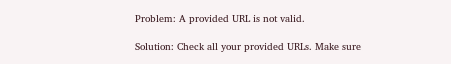Problem: A provided URL is not valid.

Solution: Check all your provided URLs. Make sure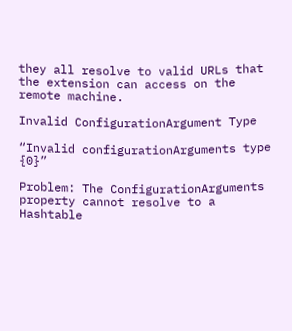they all resolve to valid URLs that the extension can access on the remote machine.

Invalid ConfigurationArgument Type

“Invalid configurationArguments type {0}”

Problem: The ConfigurationArguments property cannot resolve to a Hashtable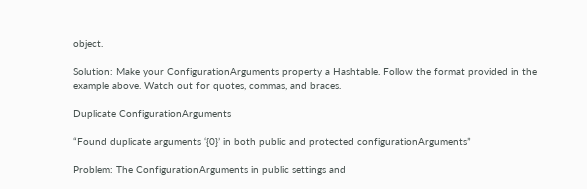object.

Solution: Make your ConfigurationArguments property a Hashtable. Follow the format provided in the example above. Watch out for quotes, commas, and braces.

Duplicate ConfigurationArguments

“Found duplicate arguments ‘{0}’ in both public and protected configurationArguments”

Problem: The ConfigurationArguments in public settings and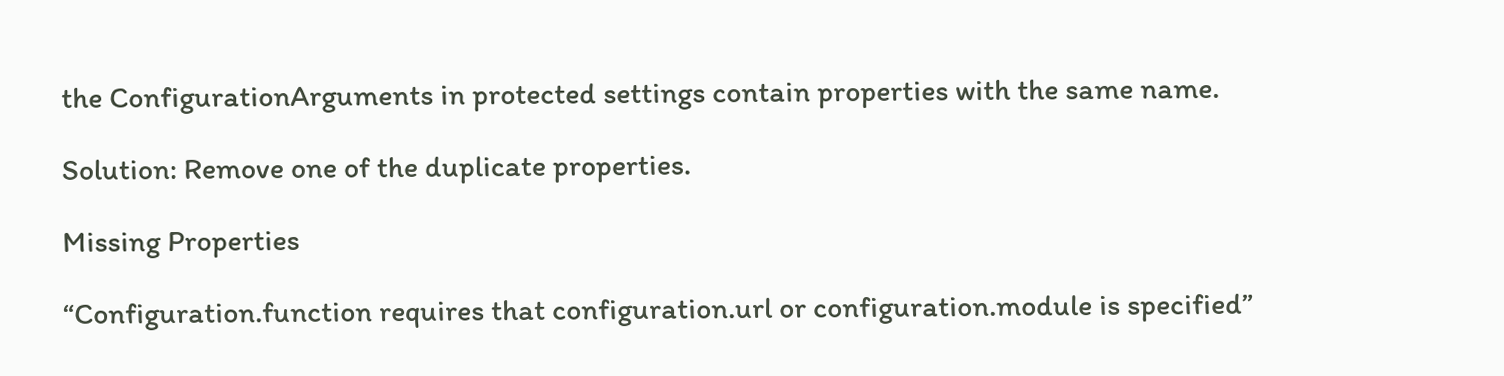the ConfigurationArguments in protected settings contain properties with the same name.

Solution: Remove one of the duplicate properties.

Missing Properties

“Configuration.function requires that configuration.url or configuration.module is specified”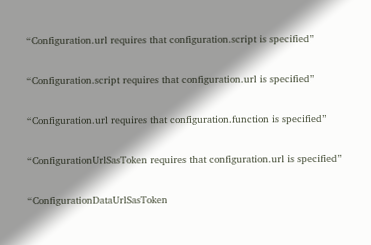“Configuration.url requires that configuration.script is specified”

“Configuration.script requires that configuration.url is specified”

“Configuration.url requires that configuration.function is specified”

“ConfigurationUrlSasToken requires that configuration.url is specified”

“ConfigurationDataUrlSasToken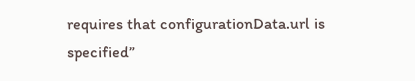requires that configurationData.url is specified”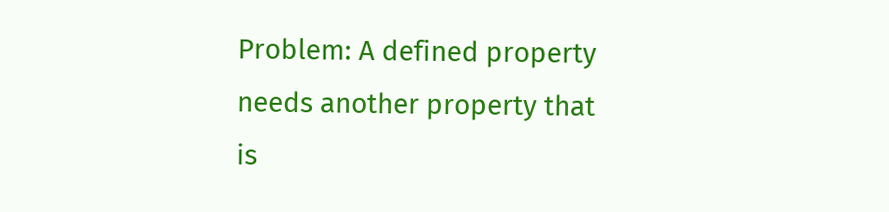Problem: A defined property needs another property that is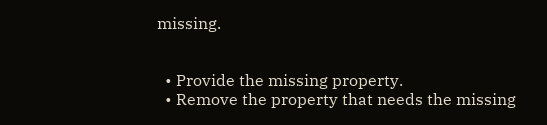missing.


  • Provide the missing property.
  • Remove the property that needs the missing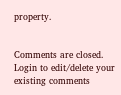property.


Comments are closed. Login to edit/delete your existing comments